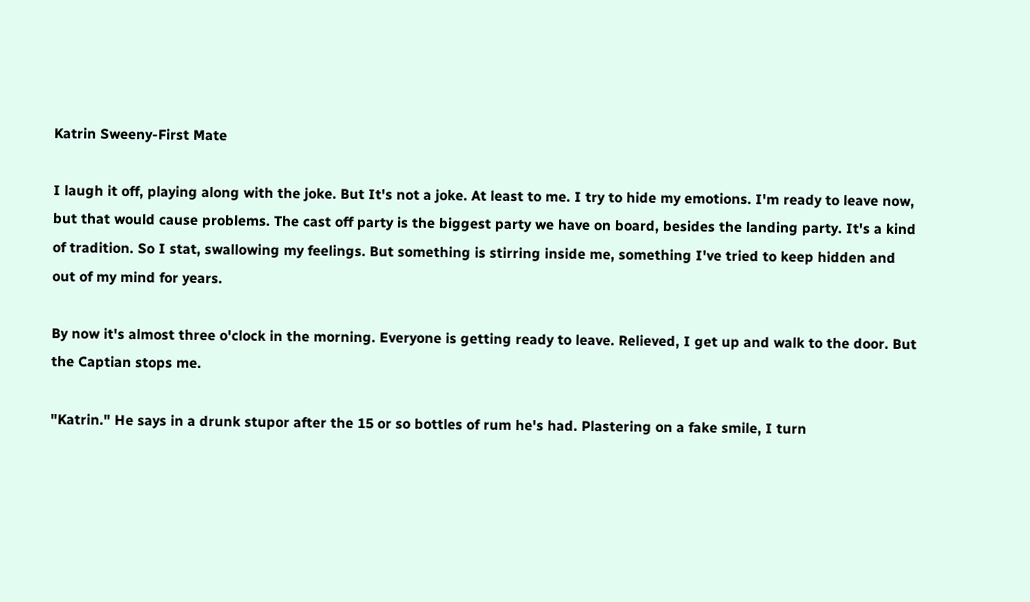Katrin Sweeny-First Mate

I laugh it off, playing along with the joke. But It's not a joke. At least to me. I try to hide my emotions. I'm ready to leave now, but that would cause problems. The cast off party is the biggest party we have on board, besides the landing party. It's a kind of tradition. So I stat, swallowing my feelings. But something is stirring inside me, something I've tried to keep hidden and out of my mind for years.

By now it's almost three o'clock in the morning. Everyone is getting ready to leave. Relieved, I get up and walk to the door. But the Captian stops me.

"Katrin." He says in a drunk stupor after the 15 or so bottles of rum he's had. Plastering on a fake smile, I turn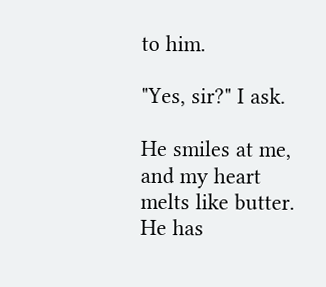to him.

"Yes, sir?" I ask.

He smiles at me, and my heart melts like butter. He has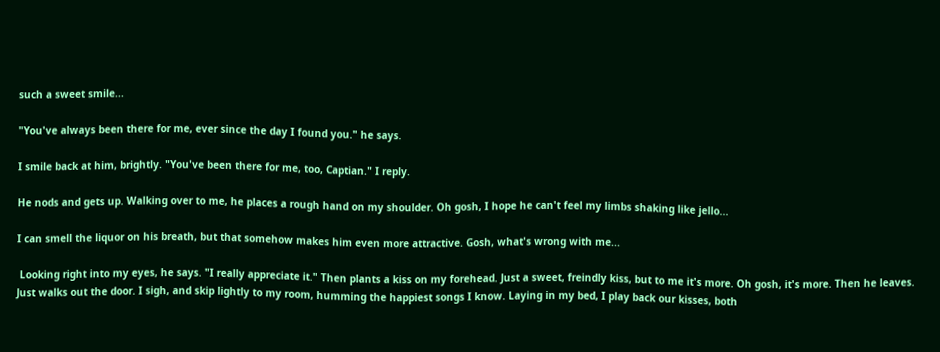such a sweet smile...

"You've always been there for me, ever since the day I found you." he says.

I smile back at him, brightly. "You've been there for me, too, Captian." I reply.

He nods and gets up. Walking over to me, he places a rough hand on my shoulder. Oh gosh, I hope he can't feel my limbs shaking like jello...

I can smell the liquor on his breath, but that somehow makes him even more attractive. Gosh, what's wrong with me...

 Looking right into my eyes, he says. "I really appreciate it." Then plants a kiss on my forehead. Just a sweet, freindly kiss, but to me it's more. Oh gosh, it's more. Then he leaves. Just walks out the door. I sigh, and skip lightly to my room, humming the happiest songs I know. Laying in my bed, I play back our kisses, both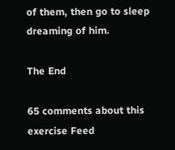of them, then go to sleep dreaming of him.

The End

65 comments about this exercise Feed